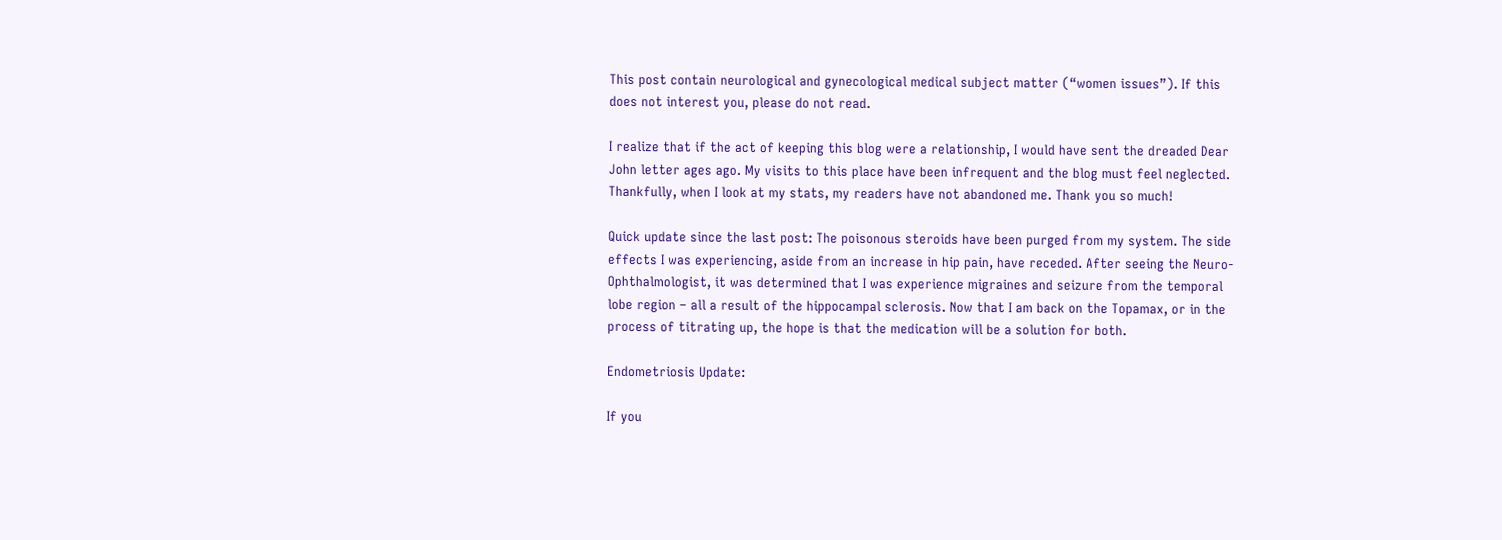This post contain neurological and gynecological medical subject matter (“women issues”). If this does not interest you, please do not read.

I realize that if the act of keeping this blog were a relationship, I would have sent the dreaded Dear John letter ages ago. My visits to this place have been infrequent and the blog must feel neglected. Thankfully, when I look at my stats, my readers have not abandoned me. Thank you so much!

Quick update since the last post: The poisonous steroids have been purged from my system. The side effects I was experiencing, aside from an increase in hip pain, have receded. After seeing the Neuro-Ophthalmologist, it was determined that I was experience migraines and seizure from the temporal lobe region – all a result of the hippocampal sclerosis. Now that I am back on the Topamax, or in the process of titrating up, the hope is that the medication will be a solution for both.

Endometriosis Update:

If you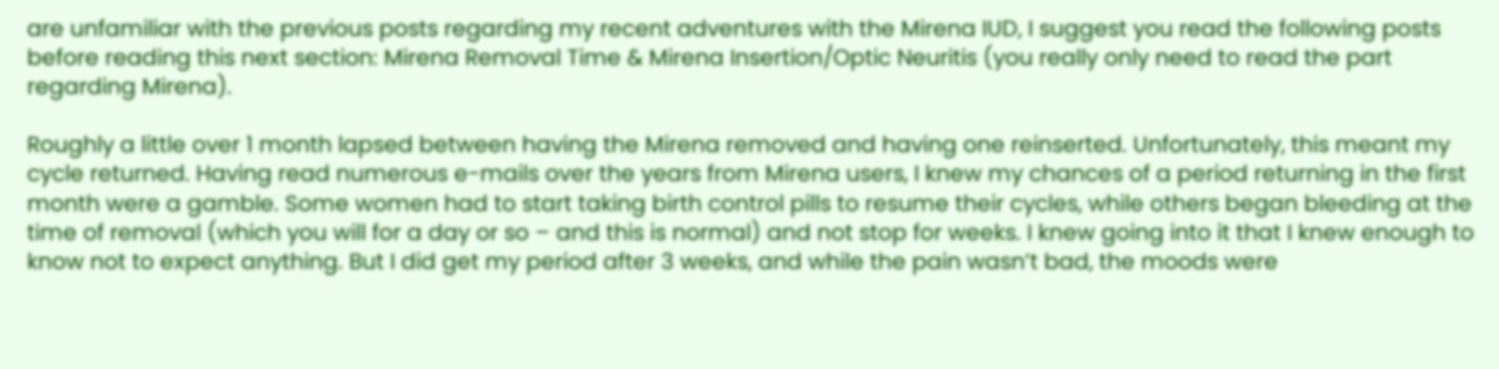are unfamiliar with the previous posts regarding my recent adventures with the Mirena IUD, I suggest you read the following posts before reading this next section: Mirena Removal Time & Mirena Insertion/Optic Neuritis (you really only need to read the part regarding Mirena).

Roughly a little over 1 month lapsed between having the Mirena removed and having one reinserted. Unfortunately, this meant my cycle returned. Having read numerous e-mails over the years from Mirena users, I knew my chances of a period returning in the first month were a gamble. Some women had to start taking birth control pills to resume their cycles, while others began bleeding at the time of removal (which you will for a day or so – and this is normal) and not stop for weeks. I knew going into it that I knew enough to know not to expect anything. But I did get my period after 3 weeks, and while the pain wasn’t bad, the moods were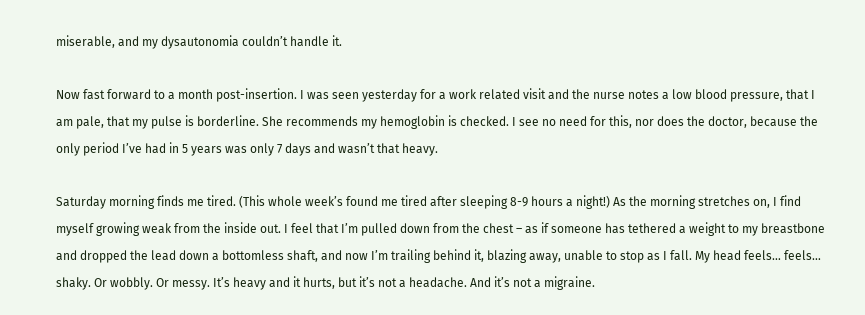miserable, and my dysautonomia couldn’t handle it.

Now fast forward to a month post-insertion. I was seen yesterday for a work related visit and the nurse notes a low blood pressure, that I am pale, that my pulse is borderline. She recommends my hemoglobin is checked. I see no need for this, nor does the doctor, because the only period I’ve had in 5 years was only 7 days and wasn’t that heavy.

Saturday morning finds me tired. (This whole week’s found me tired after sleeping 8-9 hours a night!) As the morning stretches on, I find myself growing weak from the inside out. I feel that I’m pulled down from the chest – as if someone has tethered a weight to my breastbone and dropped the lead down a bottomless shaft, and now I’m trailing behind it, blazing away, unable to stop as I fall. My head feels… feels… shaky. Or wobbly. Or messy. It’s heavy and it hurts, but it’s not a headache. And it’s not a migraine.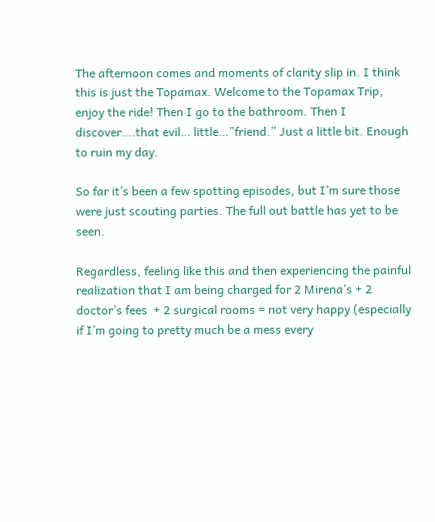The afternoon comes and moments of clarity slip in. I think this is just the Topamax. Welcome to the Topamax Trip, enjoy the ride! Then I go to the bathroom. Then I discover….that evil… little…”friend.” Just a little bit. Enough to ruin my day.

So far it’s been a few spotting episodes, but I’m sure those were just scouting parties. The full out battle has yet to be seen.

Regardless, feeling like this and then experiencing the painful realization that I am being charged for 2 Mirena’s + 2 doctor’s fees  + 2 surgical rooms = not very happy (especially if I’m going to pretty much be a mess every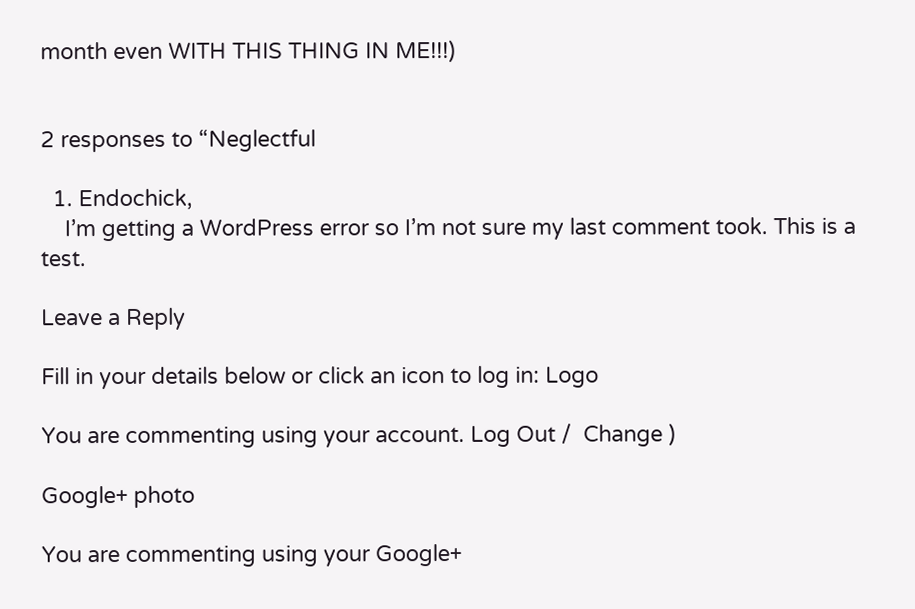month even WITH THIS THING IN ME!!!)


2 responses to “Neglectful

  1. Endochick,
    I’m getting a WordPress error so I’m not sure my last comment took. This is a test.

Leave a Reply

Fill in your details below or click an icon to log in: Logo

You are commenting using your account. Log Out /  Change )

Google+ photo

You are commenting using your Google+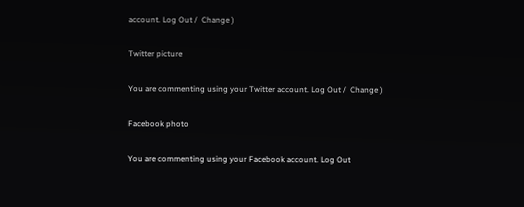account. Log Out /  Change )

Twitter picture

You are commenting using your Twitter account. Log Out /  Change )

Facebook photo

You are commenting using your Facebook account. Log Out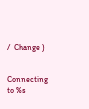/  Change )


Connecting to %s